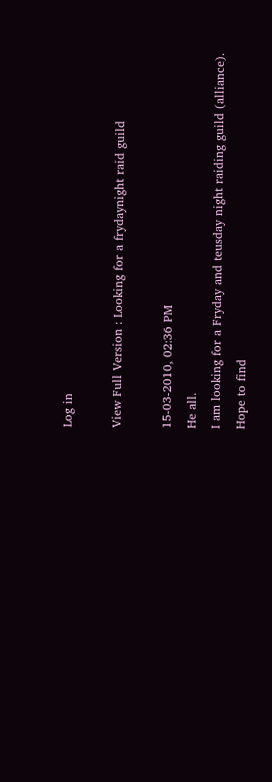Log in

View Full Version : Looking for a frydaynight raid guild

15-03-2010, 02:36 PM
He all.
I am looking for a Fryday and teusday night raiding guild (alliance).
Hope to find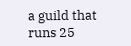a guild that runs 25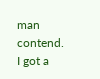man contend.
I got a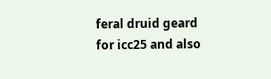feral druid geard for icc25 and also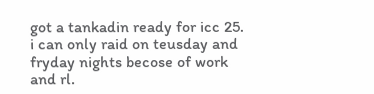got a tankadin ready for icc 25.
i can only raid on teusday and fryday nights becose of work and rl.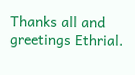Thanks all and greetings Ethrial.